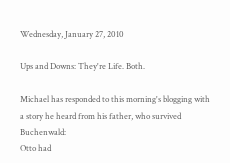Wednesday, January 27, 2010

Ups and Downs: They're Life. Both.

Michael has responded to this morning's blogging with a story he heard from his father, who survived Buchenwald:
Otto had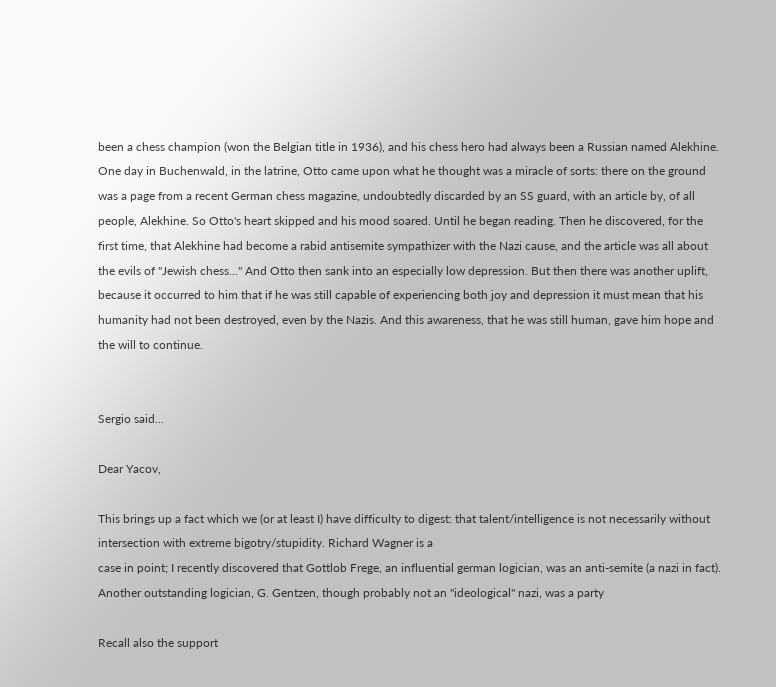been a chess champion (won the Belgian title in 1936), and his chess hero had always been a Russian named Alekhine. One day in Buchenwald, in the latrine, Otto came upon what he thought was a miracle of sorts: there on the ground was a page from a recent German chess magazine, undoubtedly discarded by an SS guard, with an article by, of all people, Alekhine. So Otto's heart skipped and his mood soared. Until he began reading. Then he discovered, for the first time, that Alekhine had become a rabid antisemite sympathizer with the Nazi cause, and the article was all about the evils of "Jewish chess..." And Otto then sank into an especially low depression. But then there was another uplift, because it occurred to him that if he was still capable of experiencing both joy and depression it must mean that his humanity had not been destroyed, even by the Nazis. And this awareness, that he was still human, gave him hope and the will to continue.


Sergio said...

Dear Yacov,

This brings up a fact which we (or at least I) have difficulty to digest: that talent/intelligence is not necessarily without intersection with extreme bigotry/stupidity. Richard Wagner is a
case in point; I recently discovered that Gottlob Frege, an influential german logician, was an anti-semite (a nazi in fact). Another outstanding logician, G. Gentzen, though probably not an "ideological" nazi, was a party

Recall also the support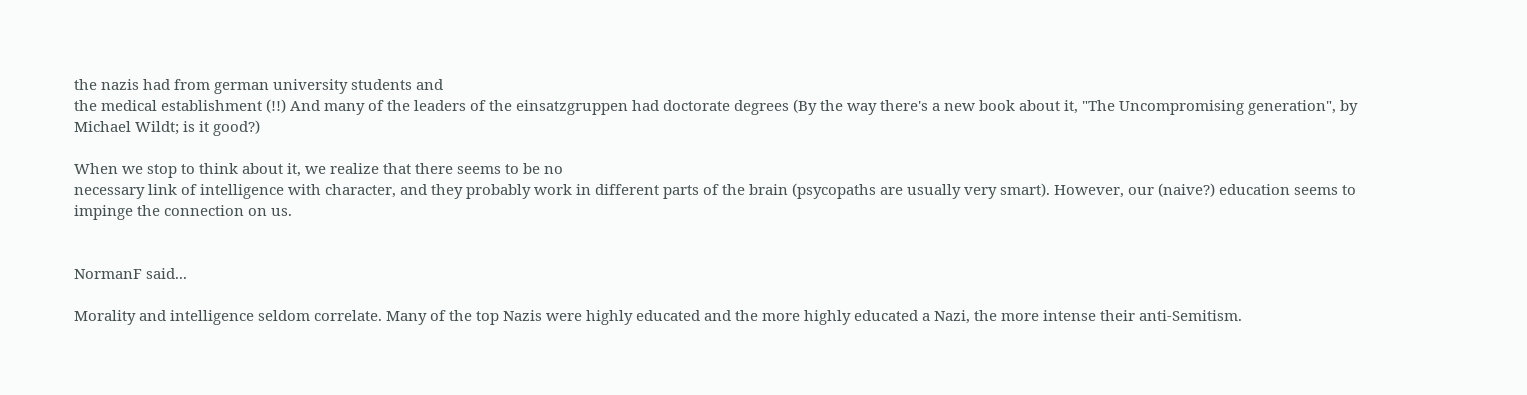the nazis had from german university students and
the medical establishment (!!) And many of the leaders of the einsatzgruppen had doctorate degrees (By the way there's a new book about it, "The Uncompromising generation", by Michael Wildt; is it good?)

When we stop to think about it, we realize that there seems to be no
necessary link of intelligence with character, and they probably work in different parts of the brain (psycopaths are usually very smart). However, our (naive?) education seems to impinge the connection on us.


NormanF said...

Morality and intelligence seldom correlate. Many of the top Nazis were highly educated and the more highly educated a Nazi, the more intense their anti-Semitism.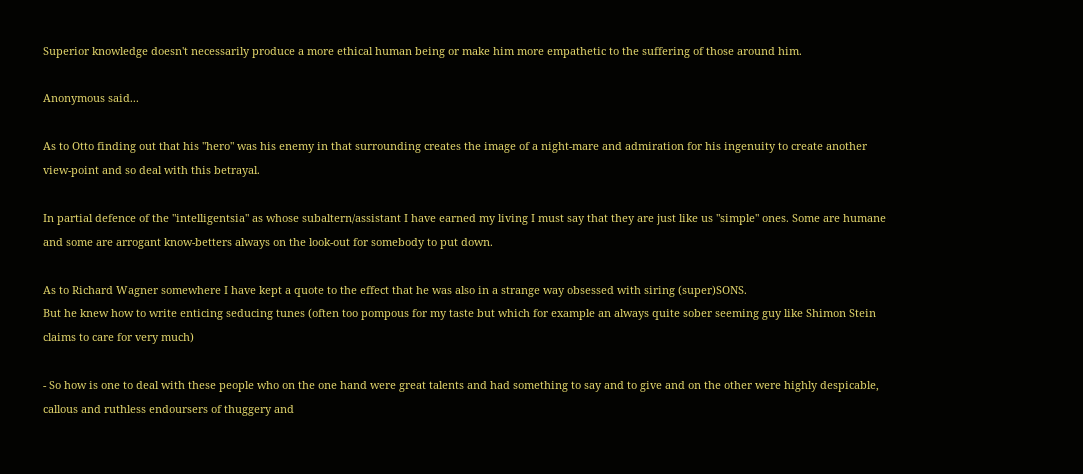Superior knowledge doesn't necessarily produce a more ethical human being or make him more empathetic to the suffering of those around him.

Anonymous said...

As to Otto finding out that his "hero" was his enemy in that surrounding creates the image of a night-mare and admiration for his ingenuity to create another view-point and so deal with this betrayal.

In partial defence of the "intelligentsia" as whose subaltern/assistant I have earned my living I must say that they are just like us "simple" ones. Some are humane and some are arrogant know-betters always on the look-out for somebody to put down.

As to Richard Wagner somewhere I have kept a quote to the effect that he was also in a strange way obsessed with siring (super)SONS.
But he knew how to write enticing seducing tunes (often too pompous for my taste but which for example an always quite sober seeming guy like Shimon Stein claims to care for very much)

- So how is one to deal with these people who on the one hand were great talents and had something to say and to give and on the other were highly despicable, callous and ruthless endoursers of thuggery and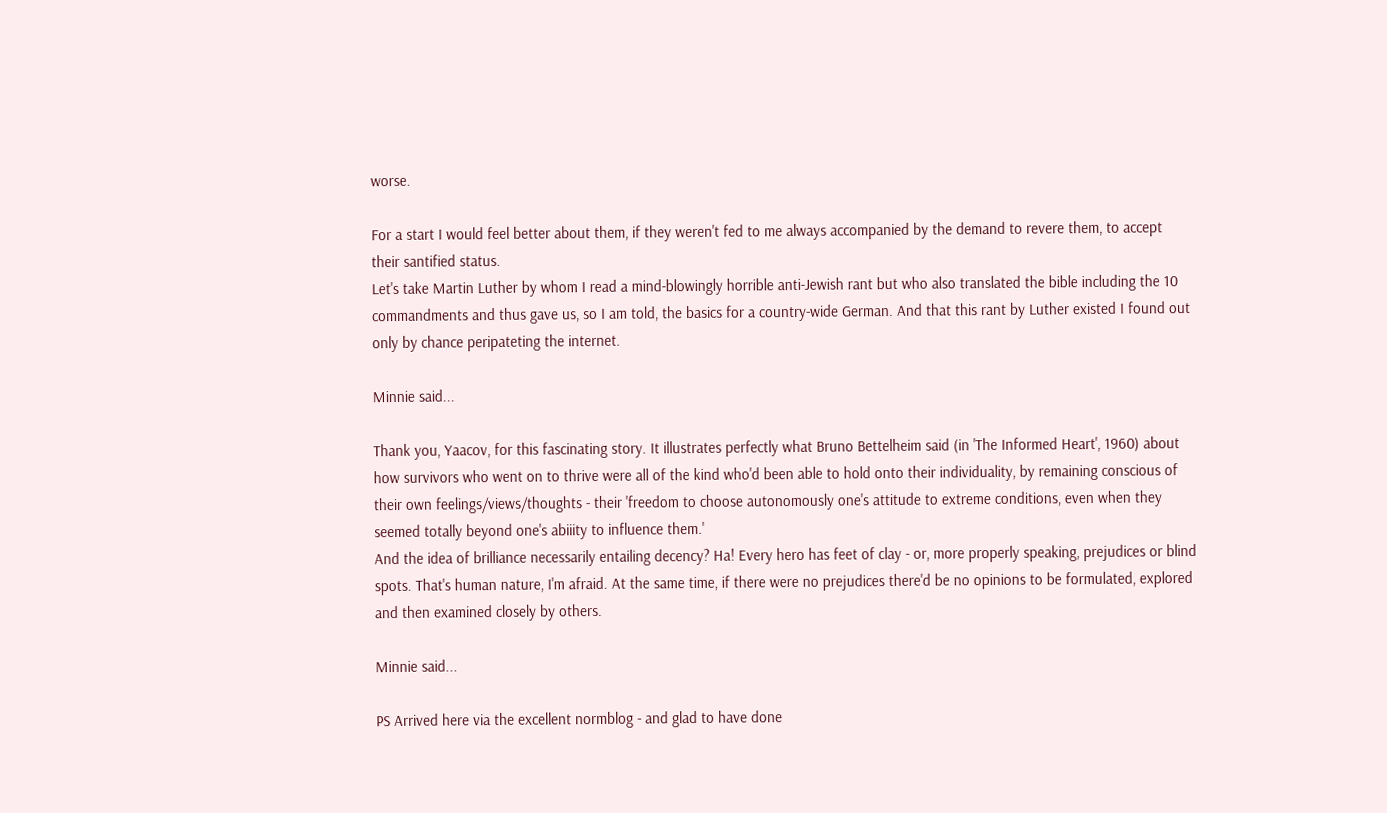worse.

For a start I would feel better about them, if they weren't fed to me always accompanied by the demand to revere them, to accept their santified status.
Let's take Martin Luther by whom I read a mind-blowingly horrible anti-Jewish rant but who also translated the bible including the 10 commandments and thus gave us, so I am told, the basics for a country-wide German. And that this rant by Luther existed I found out only by chance peripateting the internet.

Minnie said...

Thank you, Yaacov, for this fascinating story. It illustrates perfectly what Bruno Bettelheim said (in 'The Informed Heart', 1960) about how survivors who went on to thrive were all of the kind who'd been able to hold onto their individuality, by remaining conscious of their own feelings/views/thoughts - their 'freedom to choose autonomously one's attitude to extreme conditions, even when they seemed totally beyond one's abiiity to influence them.'
And the idea of brilliance necessarily entailing decency? Ha! Every hero has feet of clay - or, more properly speaking, prejudices or blind spots. That's human nature, I'm afraid. At the same time, if there were no prejudices there'd be no opinions to be formulated, explored and then examined closely by others.

Minnie said...

PS Arrived here via the excellent normblog - and glad to have done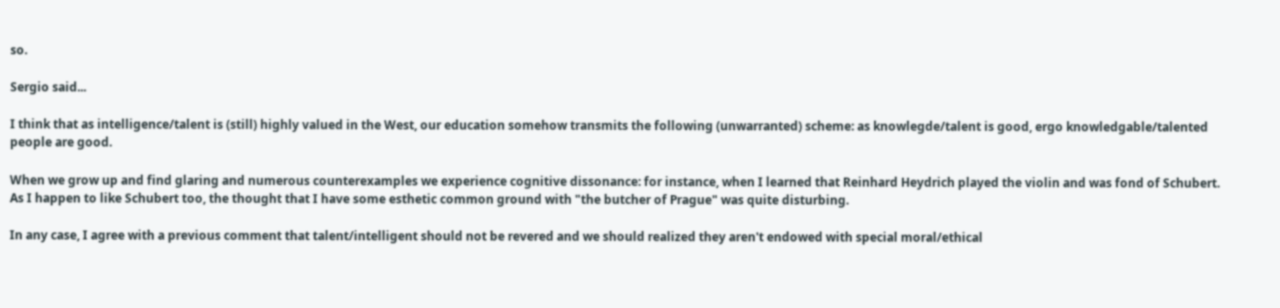so.

Sergio said...

I think that as intelligence/talent is (still) highly valued in the West, our education somehow transmits the following (unwarranted) scheme: as knowlegde/talent is good, ergo knowledgable/talented people are good.

When we grow up and find glaring and numerous counterexamples we experience cognitive dissonance: for instance, when I learned that Reinhard Heydrich played the violin and was fond of Schubert. As I happen to like Schubert too, the thought that I have some esthetic common ground with "the butcher of Prague" was quite disturbing.

In any case, I agree with a previous comment that talent/intelligent should not be revered and we should realized they aren't endowed with special moral/ethical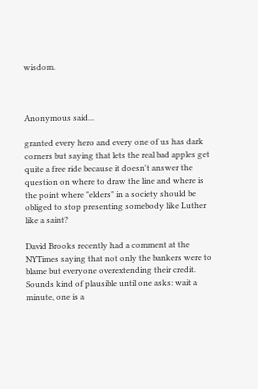wisdom.



Anonymous said...

granted every hero and every one of us has dark corners but saying that lets the real bad apples get quite a free ride because it doesn't answer the question on where to draw the line and where is the point where "elders" in a society should be obliged to stop presenting somebody like Luther like a saint?

David Brooks recently had a comment at the NYTimes saying that not only the bankers were to blame but everyone overextending their credit. Sounds kind of plausible until one asks: wait a minute, one is a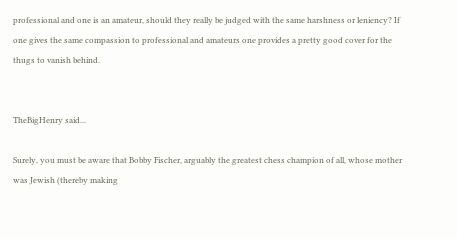professional and one is an amateur, should they really be judged with the same harshness or leniency? If one gives the same compassion to professional and amateurs one provides a pretty good cover for the thugs to vanish behind.


TheBigHenry said...

Surely, you must be aware that Bobby Fischer, arguably the greatest chess champion of all, whose mother was Jewish (thereby making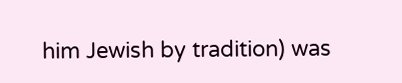him Jewish by tradition) was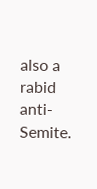also a rabid anti-Semite.